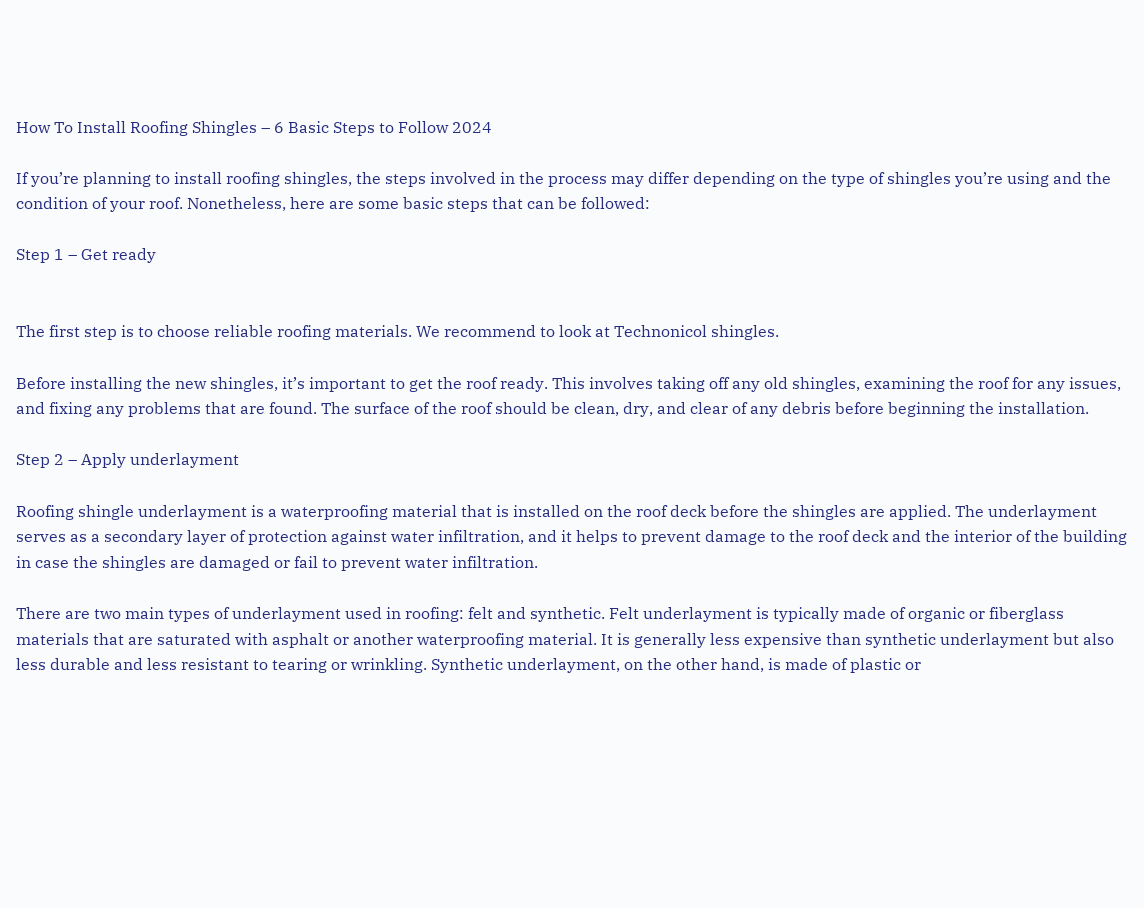How To Install Roofing Shingles – 6 Basic Steps to Follow 2024

If you’re planning to install roofing shingles, the steps involved in the process may differ depending on the type of shingles you’re using and the condition of your roof. Nonetheless, here are some basic steps that can be followed:

Step 1 – Get ready


The first step is to choose reliable roofing materials. We recommend to look at Technonicol shingles.

Before installing the new shingles, it’s important to get the roof ready. This involves taking off any old shingles, examining the roof for any issues, and fixing any problems that are found. The surface of the roof should be clean, dry, and clear of any debris before beginning the installation.

Step 2 – Apply underlayment

Roofing shingle underlayment is a waterproofing material that is installed on the roof deck before the shingles are applied. The underlayment serves as a secondary layer of protection against water infiltration, and it helps to prevent damage to the roof deck and the interior of the building in case the shingles are damaged or fail to prevent water infiltration.

There are two main types of underlayment used in roofing: felt and synthetic. Felt underlayment is typically made of organic or fiberglass materials that are saturated with asphalt or another waterproofing material. It is generally less expensive than synthetic underlayment but also less durable and less resistant to tearing or wrinkling. Synthetic underlayment, on the other hand, is made of plastic or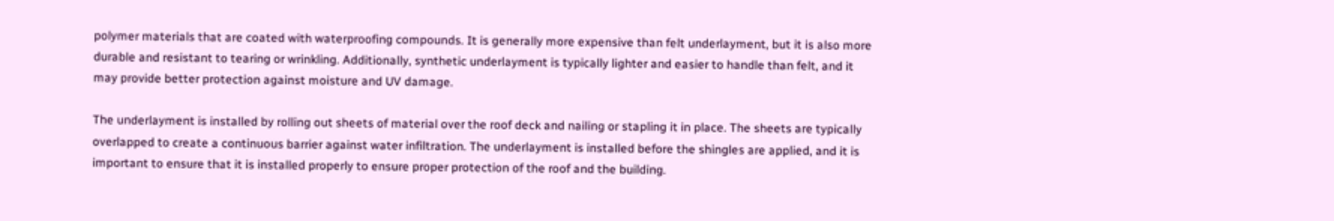polymer materials that are coated with waterproofing compounds. It is generally more expensive than felt underlayment, but it is also more durable and resistant to tearing or wrinkling. Additionally, synthetic underlayment is typically lighter and easier to handle than felt, and it may provide better protection against moisture and UV damage.

The underlayment is installed by rolling out sheets of material over the roof deck and nailing or stapling it in place. The sheets are typically overlapped to create a continuous barrier against water infiltration. The underlayment is installed before the shingles are applied, and it is important to ensure that it is installed properly to ensure proper protection of the roof and the building.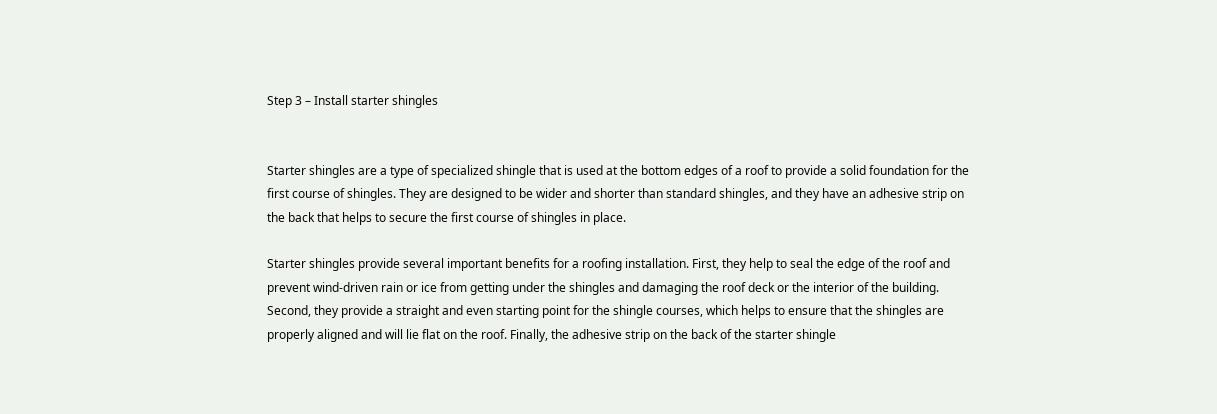Step 3 – Install starter shingles


Starter shingles are a type of specialized shingle that is used at the bottom edges of a roof to provide a solid foundation for the first course of shingles. They are designed to be wider and shorter than standard shingles, and they have an adhesive strip on the back that helps to secure the first course of shingles in place.

Starter shingles provide several important benefits for a roofing installation. First, they help to seal the edge of the roof and prevent wind-driven rain or ice from getting under the shingles and damaging the roof deck or the interior of the building. Second, they provide a straight and even starting point for the shingle courses, which helps to ensure that the shingles are properly aligned and will lie flat on the roof. Finally, the adhesive strip on the back of the starter shingle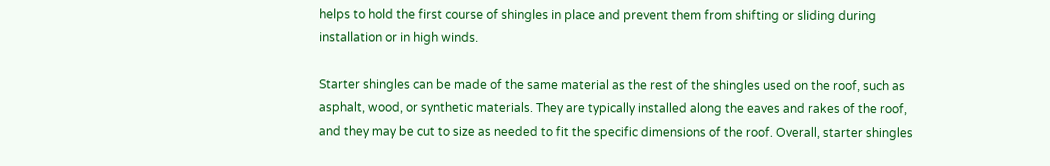helps to hold the first course of shingles in place and prevent them from shifting or sliding during installation or in high winds.

Starter shingles can be made of the same material as the rest of the shingles used on the roof, such as asphalt, wood, or synthetic materials. They are typically installed along the eaves and rakes of the roof, and they may be cut to size as needed to fit the specific dimensions of the roof. Overall, starter shingles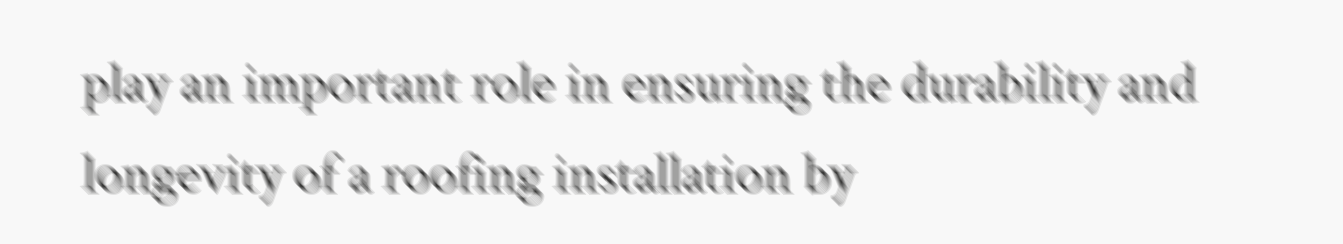play an important role in ensuring the durability and longevity of a roofing installation by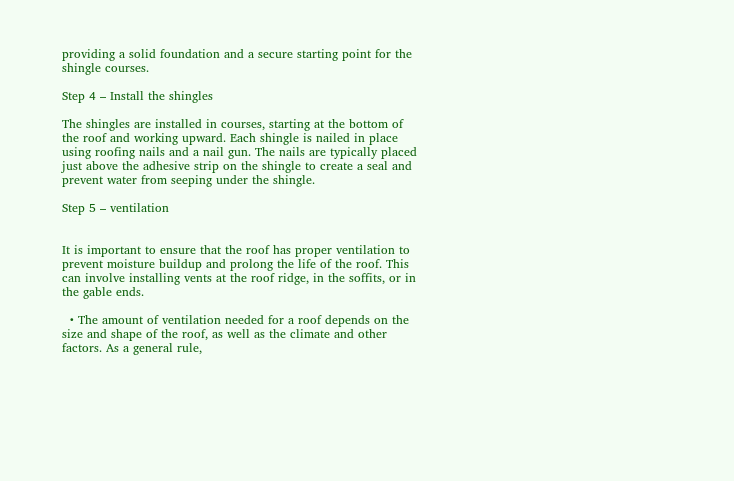providing a solid foundation and a secure starting point for the shingle courses.

Step 4 – Install the shingles

The shingles are installed in courses, starting at the bottom of the roof and working upward. Each shingle is nailed in place using roofing nails and a nail gun. The nails are typically placed just above the adhesive strip on the shingle to create a seal and prevent water from seeping under the shingle.

Step 5 – ventilation


It is important to ensure that the roof has proper ventilation to prevent moisture buildup and prolong the life of the roof. This can involve installing vents at the roof ridge, in the soffits, or in the gable ends.

  • The amount of ventilation needed for a roof depends on the size and shape of the roof, as well as the climate and other factors. As a general rule,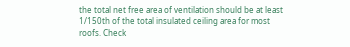the total net free area of ventilation should be at least 1/150th of the total insulated ceiling area for most roofs. Check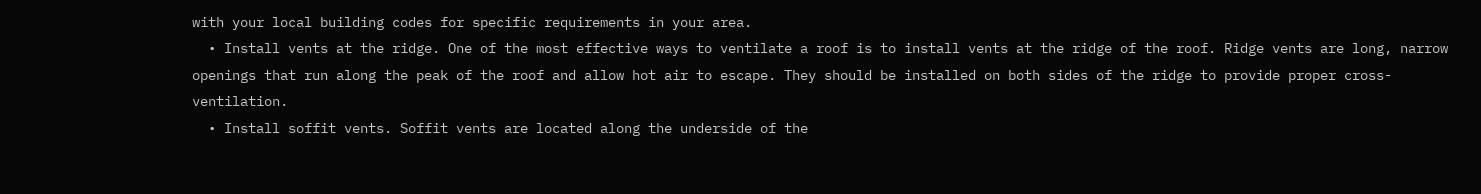with your local building codes for specific requirements in your area.
  • Install vents at the ridge. One of the most effective ways to ventilate a roof is to install vents at the ridge of the roof. Ridge vents are long, narrow openings that run along the peak of the roof and allow hot air to escape. They should be installed on both sides of the ridge to provide proper cross-ventilation.
  • Install soffit vents. Soffit vents are located along the underside of the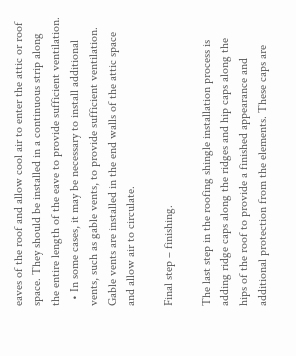eaves of the roof and allow cool air to enter the attic or roof space. They should be installed in a continuous strip along the entire length of the eave to provide sufficient ventilation.
  • In some cases, it may be necessary to install additional vents, such as gable vents, to provide sufficient ventilation. Gable vents are installed in the end walls of the attic space and allow air to circulate.

Final step – finishing.

The last step in the roofing shingle installation process is adding ridge caps along the ridges and hip caps along the hips of the roof to provide a finished appearance and additional protection from the elements. These caps are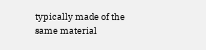typically made of the same material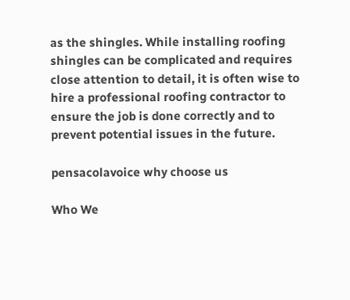as the shingles. While installing roofing shingles can be complicated and requires close attention to detail, it is often wise to hire a professional roofing contractor to ensure the job is done correctly and to prevent potential issues in the future.

pensacolavoice why choose us

Who We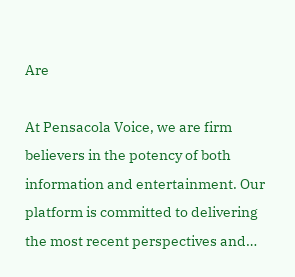Are

At Pensacola Voice, we are firm believers in the potency of both information and entertainment. Our platform is committed to delivering the most recent perspectives and…